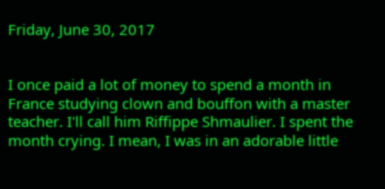Friday, June 30, 2017


I once paid a lot of money to spend a month in France studying clown and bouffon with a master teacher. I'll call him Riffippe Shmaulier. I spent the month crying. I mean, I was in an adorable little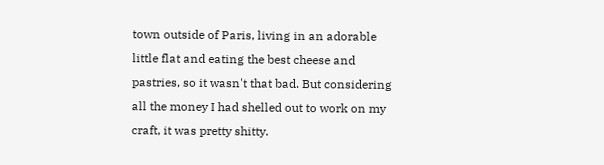town outside of Paris, living in an adorable little flat and eating the best cheese and pastries, so it wasn't that bad. But considering all the money I had shelled out to work on my craft, it was pretty shitty.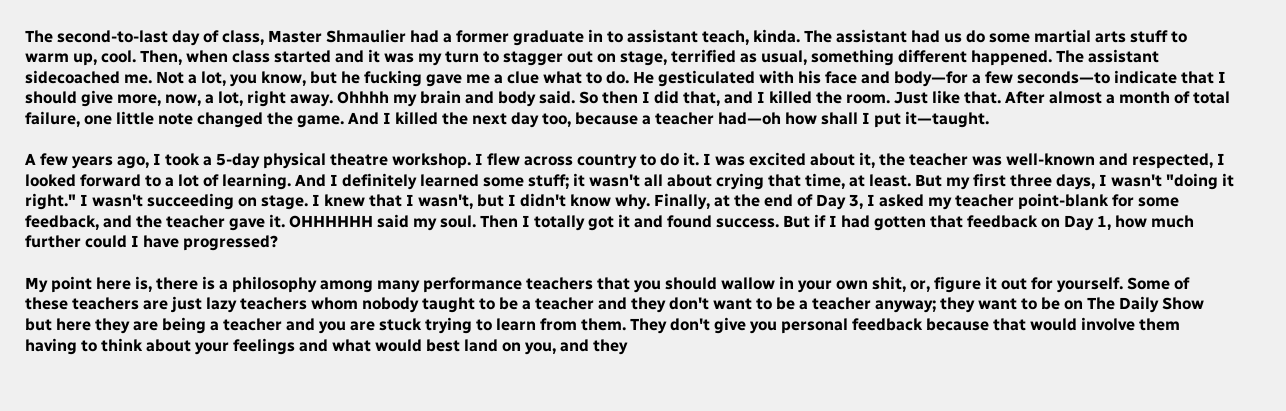The second-to-last day of class, Master Shmaulier had a former graduate in to assistant teach, kinda. The assistant had us do some martial arts stuff to warm up, cool. Then, when class started and it was my turn to stagger out on stage, terrified as usual, something different happened. The assistant sidecoached me. Not a lot, you know, but he fucking gave me a clue what to do. He gesticulated with his face and body—for a few seconds—to indicate that I should give more, now, a lot, right away. Ohhhh my brain and body said. So then I did that, and I killed the room. Just like that. After almost a month of total failure, one little note changed the game. And I killed the next day too, because a teacher had—oh how shall I put it—taught.

A few years ago, I took a 5-day physical theatre workshop. I flew across country to do it. I was excited about it, the teacher was well-known and respected, I looked forward to a lot of learning. And I definitely learned some stuff; it wasn't all about crying that time, at least. But my first three days, I wasn't "doing it right." I wasn't succeeding on stage. I knew that I wasn't, but I didn't know why. Finally, at the end of Day 3, I asked my teacher point-blank for some feedback, and the teacher gave it. OHHHHHH said my soul. Then I totally got it and found success. But if I had gotten that feedback on Day 1, how much further could I have progressed?

My point here is, there is a philosophy among many performance teachers that you should wallow in your own shit, or, figure it out for yourself. Some of these teachers are just lazy teachers whom nobody taught to be a teacher and they don't want to be a teacher anyway; they want to be on The Daily Show but here they are being a teacher and you are stuck trying to learn from them. They don't give you personal feedback because that would involve them having to think about your feelings and what would best land on you, and they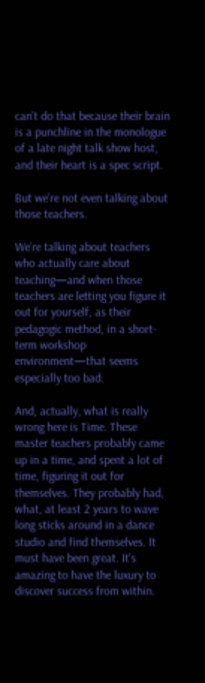can't do that because their brain is a punchline in the monologue of a late night talk show host, and their heart is a spec script.

But we’re not even talking about those teachers.

We’re talking about teachers who actually care about teaching—and when those teachers are letting you figure it out for yourself, as their pedagogic method, in a short-term workshop environment—that seems especially too bad.

And, actually, what is really wrong here is Time. These master teachers probably came up in a time, and spent a lot of time, figuring it out for themselves. They probably had, what, at least 2 years to wave long sticks around in a dance studio and find themselves. It must have been great. It's amazing to have the luxury to discover success from within.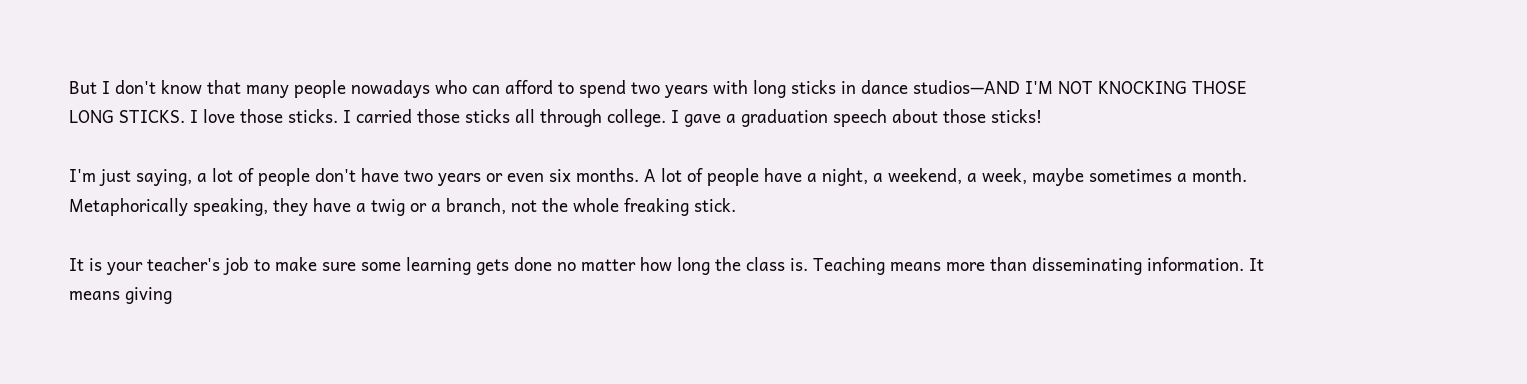But I don't know that many people nowadays who can afford to spend two years with long sticks in dance studios—AND I'M NOT KNOCKING THOSE LONG STICKS. I love those sticks. I carried those sticks all through college. I gave a graduation speech about those sticks!

I'm just saying, a lot of people don't have two years or even six months. A lot of people have a night, a weekend, a week, maybe sometimes a month. Metaphorically speaking, they have a twig or a branch, not the whole freaking stick.

It is your teacher's job to make sure some learning gets done no matter how long the class is. Teaching means more than disseminating information. It means giving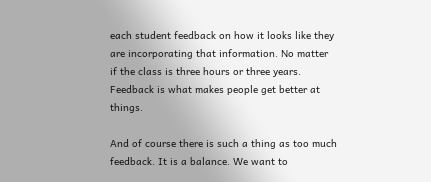each student feedback on how it looks like they are incorporating that information. No matter if the class is three hours or three years. Feedback is what makes people get better at things.

And of course there is such a thing as too much feedback. It is a balance. We want to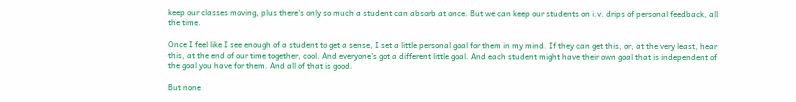keep our classes moving, plus there's only so much a student can absorb at once. But we can keep our students on i.v. drips of personal feedback, all the time.

Once I feel like I see enough of a student to get a sense, I set a little personal goal for them in my mind. If they can get this, or, at the very least, hear this, at the end of our time together, cool. And everyone's got a different little goal. And each student might have their own goal that is independent of the goal you have for them. And all of that is good.

But none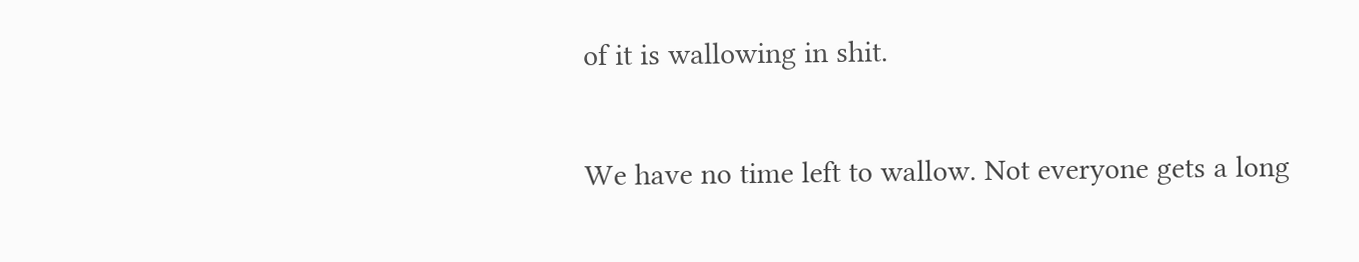of it is wallowing in shit.

We have no time left to wallow. Not everyone gets a long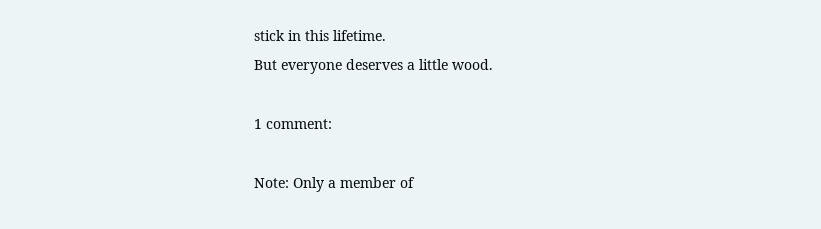stick in this lifetime.
But everyone deserves a little wood.

1 comment:

Note: Only a member of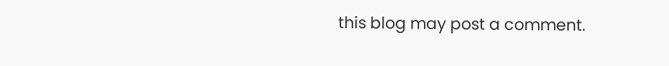this blog may post a comment.